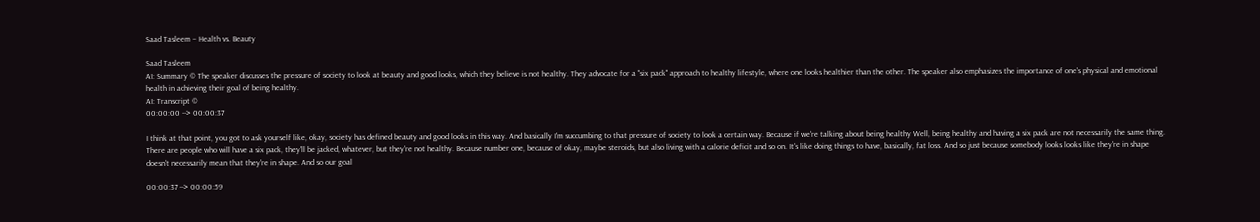Saad Tasleem – Health vs. Beauty

Saad Tasleem
AI: Summary © The speaker discusses the pressure of society to look at beauty and good looks, which they believe is not healthy. They advocate for a "six pack" approach to healthy lifestyle, where one looks healthier than the other. The speaker also emphasizes the importance of one's physical and emotional health in achieving their goal of being healthy.
AI: Transcript ©
00:00:00 --> 00:00:37

I think at that point, you got to ask yourself like, okay, society has defined beauty and good looks in this way. And basically I'm succumbing to that pressure of society to look a certain way. Because if we're talking about being healthy Well, being healthy and having a six pack are not necessarily the same thing. There are people who will have a six pack, they'll be jacked, whatever, but they're not healthy. Because number one, because of okay, maybe steroids, but also living with a calorie deficit and so on. It's like doing things to have, basically, fat loss. And so just because somebody looks looks like they're in shape doesn't necessarily mean that they're in shape. And so our goal

00:00:37 --> 00:00:59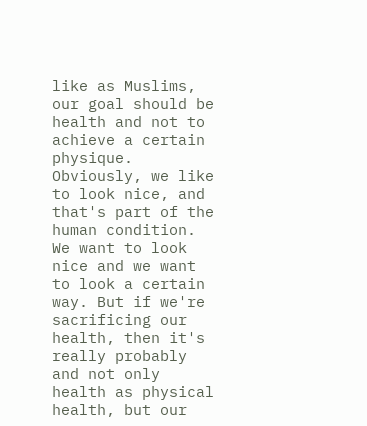like as Muslims, our goal should be health and not to achieve a certain physique. Obviously, we like to look nice, and that's part of the human condition. We want to look nice and we want to look a certain way. But if we're sacrificing our health, then it's really probably and not only health as physical health, but our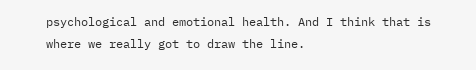psychological and emotional health. And I think that is where we really got to draw the line.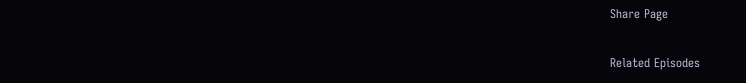Share Page

Related Episodes